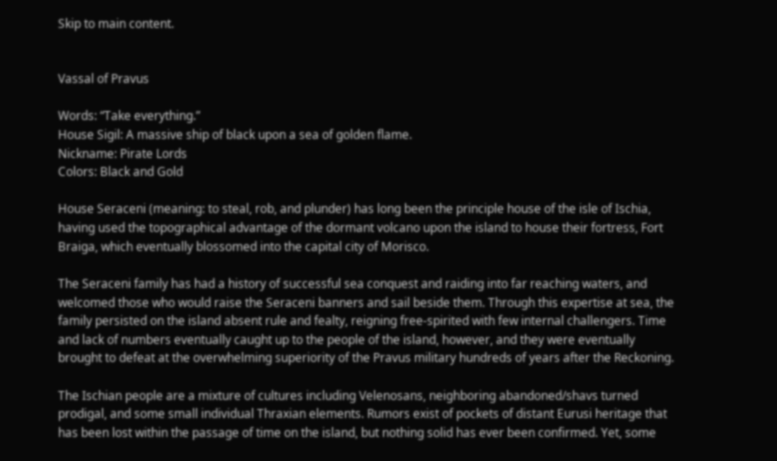Skip to main content.


Vassal of Pravus

Words: “Take everything.”
House Sigil: A massive ship of black upon a sea of golden flame.
Nickname: Pirate Lords
Colors: Black and Gold

House Seraceni (meaning: to steal, rob, and plunder) has long been the principle house of the isle of Ischia, having used the topographical advantage of the dormant volcano upon the island to house their fortress, Fort Braiga, which eventually blossomed into the capital city of Morisco.

The Seraceni family has had a history of successful sea conquest and raiding into far reaching waters, and welcomed those who would raise the Seraceni banners and sail beside them. Through this expertise at sea, the family persisted on the island absent rule and fealty, reigning free-spirited with few internal challengers. Time and lack of numbers eventually caught up to the people of the island, however, and they were eventually brought to defeat at the overwhelming superiority of the Pravus military hundreds of years after the Reckoning.

The Ischian people are a mixture of cultures including Velenosans, neighboring abandoned/shavs turned prodigal, and some small individual Thraxian elements. Rumors exist of pockets of distant Eurusi heritage that has been lost within the passage of time on the island, but nothing solid has ever been confirmed. Yet, some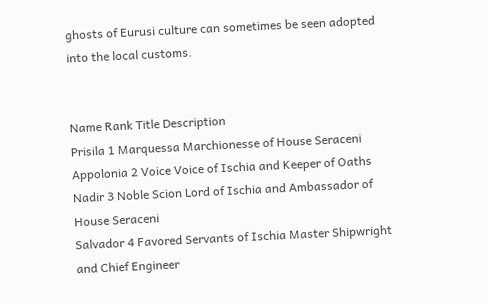ghosts of Eurusi culture can sometimes be seen adopted into the local customs.


Name Rank Title Description
Prisila 1 Marquessa Marchionesse of House Seraceni
Appolonia 2 Voice Voice of Ischia and Keeper of Oaths
Nadir 3 Noble Scion Lord of Ischia and Ambassador of House Seraceni
Salvador 4 Favored Servants of Ischia Master Shipwright and Chief Engineer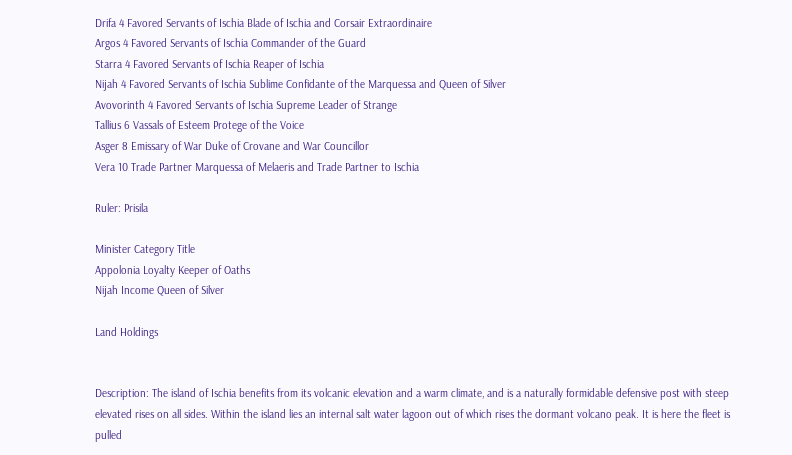Drifa 4 Favored Servants of Ischia Blade of Ischia and Corsair Extraordinaire
Argos 4 Favored Servants of Ischia Commander of the Guard
Starra 4 Favored Servants of Ischia Reaper of Ischia
Nijah 4 Favored Servants of Ischia Sublime Confidante of the Marquessa and Queen of Silver
Avovorinth 4 Favored Servants of Ischia Supreme Leader of Strange
Tallius 6 Vassals of Esteem Protege of the Voice
Asger 8 Emissary of War Duke of Crovane and War Councillor
Vera 10 Trade Partner Marquessa of Melaeris and Trade Partner to Ischia

Ruler: Prisila

Minister Category Title
Appolonia Loyalty Keeper of Oaths
Nijah Income Queen of Silver

Land Holdings


Description: The island of Ischia benefits from its volcanic elevation and a warm climate, and is a naturally formidable defensive post with steep elevated rises on all sides. Within the island lies an internal salt water lagoon out of which rises the dormant volcano peak. It is here the fleet is pulled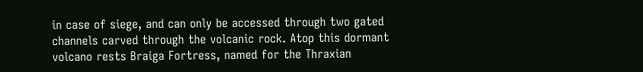in case of siege, and can only be accessed through two gated channels carved through the volcanic rock. Atop this dormant volcano rests Braiga Fortress, named for the Thraxian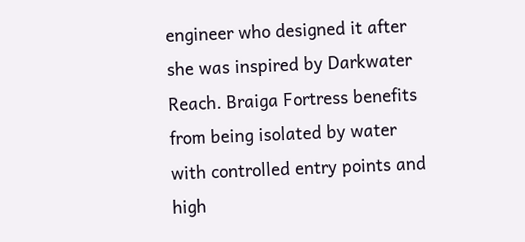engineer who designed it after she was inspired by Darkwater Reach. Braiga Fortress benefits from being isolated by water with controlled entry points and high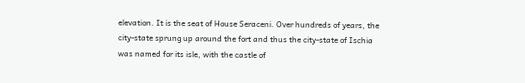elevation. It is the seat of House Seraceni. Over hundreds of years, the city-state sprung up around the fort and thus the city-state of Ischia was named for its isle, with the castle of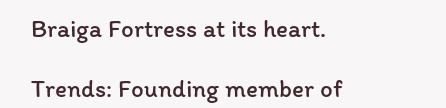Braiga Fortress at its heart.

Trends: Founding member of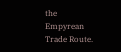the Empyrean Trade Route.